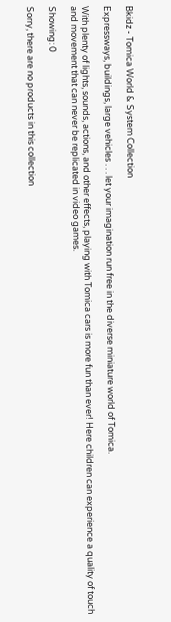Bkidz - Tomica World & System Collection

Expressways, buildings, large vehicles . . . let your imagination run free in the diverse miniature world of Tomica.

With plenty of lights, sounds, actions, and other effects, playing with Tomica cars is more fun than ever! Here children can experience a quality of touch and movement that can never be replicated in video games.

Showing: 0

Sorry, there are no products in this collection